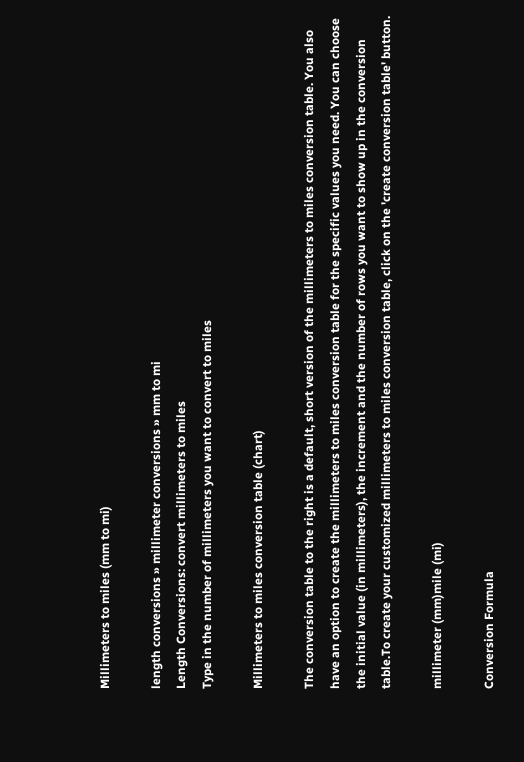Millimeters to miles (mm to mi)

length conversions » millimeter conversions » mm to mi
Length Conversions: convert millimeters to miles
Type in the number of millimeters you want to convert to miles

Millimeters to miles conversion table (chart)

The conversion table to the right is a default, short version of the millimeters to miles conversion table. You also have an option to create the millimeters to miles conversion table for the specific values you need. You can choose the initial value (in millimeters), the increment and the number of rows you want to show up in the conversion table.To create your customized millimeters to miles conversion table, click on the 'create conversion table' button.

millimeter (mm)mile (mi)

Conversion Formula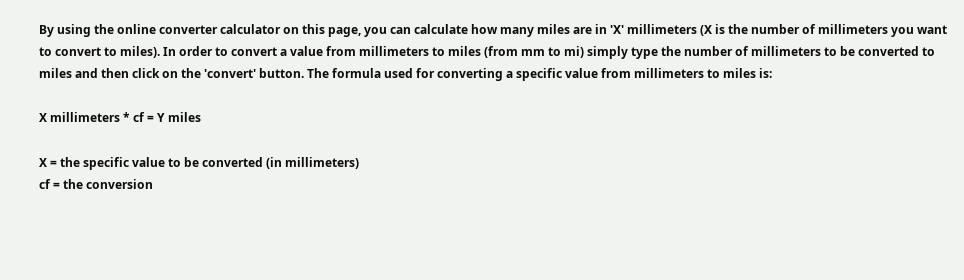By using the online converter calculator on this page, you can calculate how many miles are in 'X' millimeters (X is the number of millimeters you want to convert to miles). In order to convert a value from millimeters to miles (from mm to mi) simply type the number of millimeters to be converted to miles and then click on the 'convert' button. The formula used for converting a specific value from millimeters to miles is:

X millimeters * cf = Y miles

X = the specific value to be converted (in millimeters)
cf = the conversion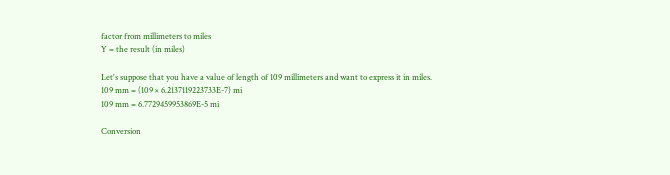factor from millimeters to miles
Y = the result (in miles)

Let's suppose that you have a value of length of 109 millimeters and want to express it in miles.
109 mm = (109 × 6.2137119223733E-7) mi
109 mm = 6.7729459953869E-5 mi

Conversion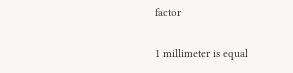factor

1 millimeter is equal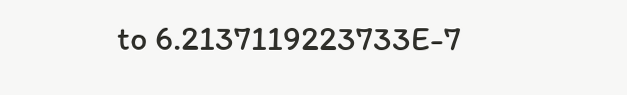to 6.2137119223733E-7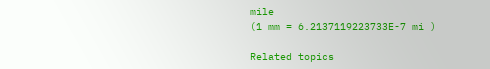mile
(1 mm = 6.2137119223733E-7 mi )

Related topics